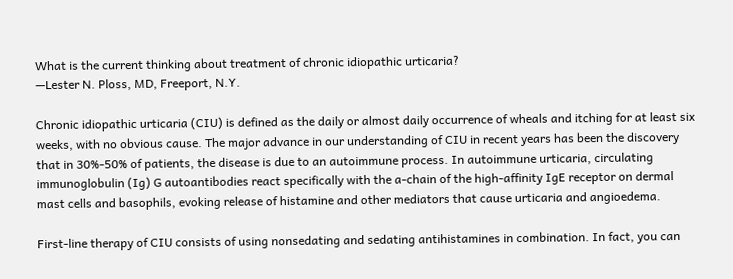What is the current thinking about treatment of chronic idiopathic urticaria?
—Lester N. Ploss, MD, Freeport, N.Y.

Chronic idiopathic urticaria (CIU) is defined as the daily or almost daily occurrence of wheals and itching for at least six weeks, with no obvious cause. The major advance in our understanding of CIU in recent years has been the discovery that in 30%-50% of patients, the disease is due to an autoimmune process. In autoimmune urticaria, circulating immunoglobulin (Ig) G autoantibodies react specifically with the a-chain of the high-affinity IgE receptor on dermal mast cells and basophils, evoking release of histamine and other mediators that cause urticaria and angioedema.

First-line therapy of CIU consists of using nonsedating and sedating antihistamines in combination. In fact, you can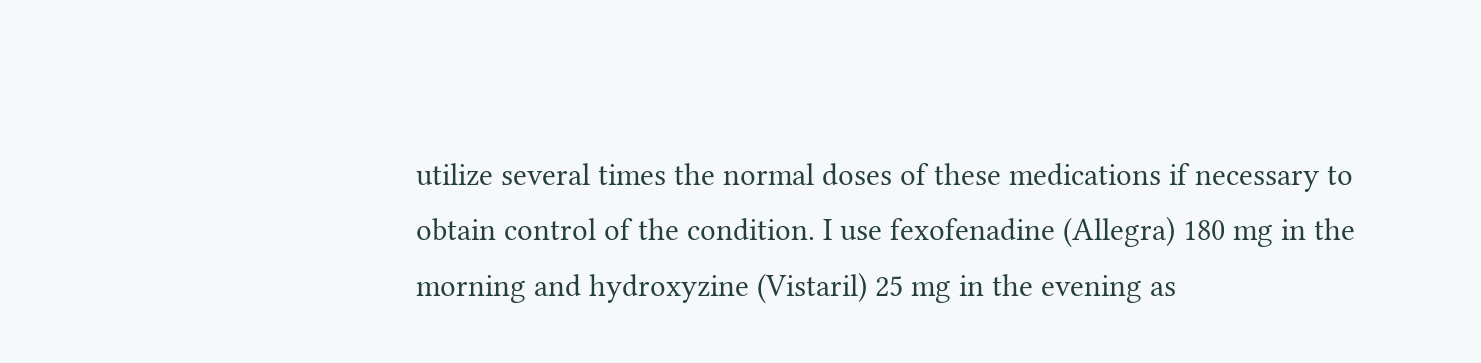utilize several times the normal doses of these medications if necessary to obtain control of the condition. I use fexofenadine (Allegra) 180 mg in the morning and hydroxyzine (Vistaril) 25 mg in the evening as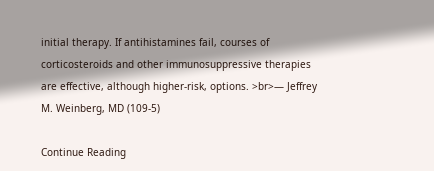initial therapy. If antihistamines fail, courses of corticosteroids and other immunosuppressive therapies are effective, although higher-risk, options. >br>— Jeffrey M. Weinberg, MD (109-5)

Continue Reading